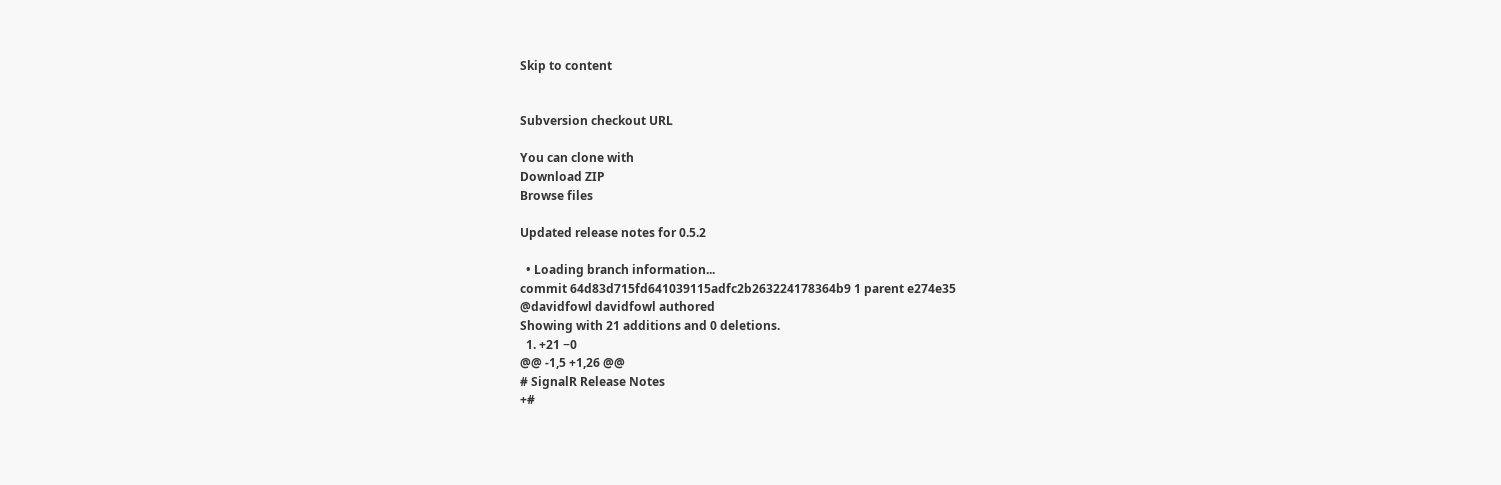Skip to content


Subversion checkout URL

You can clone with
Download ZIP
Browse files

Updated release notes for 0.5.2

  • Loading branch information...
commit 64d83d715fd641039115adfc2b263224178364b9 1 parent e274e35
@davidfowl davidfowl authored
Showing with 21 additions and 0 deletions.
  1. +21 −0
@@ -1,5 +1,26 @@
# SignalR Release Notes
+#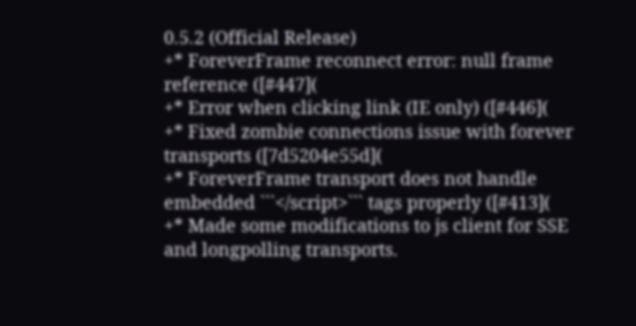0.5.2 (Official Release)
+* ForeverFrame reconnect error: null frame reference ([#447](
+* Error when clicking link (IE only) ([#446](
+* Fixed zombie connections issue with forever transports ([7d5204e55d](
+* ForeverFrame transport does not handle embedded ```</script>``` tags properly ([#413](
+* Made some modifications to js client for SSE and longpolling transports.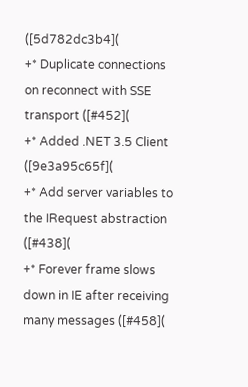([5d782dc3b4](
+* Duplicate connections on reconnect with SSE transport ([#452](
+* Added .NET 3.5 Client ([9e3a95c65f](
+* Add server variables to the IRequest abstraction ([#438](
+* Forever frame slows down in IE after receiving many messages ([#458](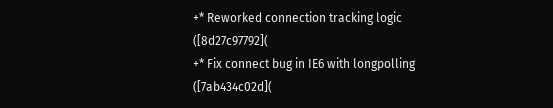+* Reworked connection tracking logic ([8d27c97792](
+* Fix connect bug in IE6 with longpolling ([7ab434c02d](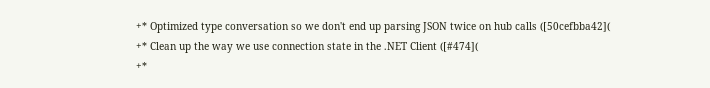+* Optimized type conversation so we don't end up parsing JSON twice on hub calls ([50cefbba42](
+* Clean up the way we use connection state in the .NET Client ([#474](
+*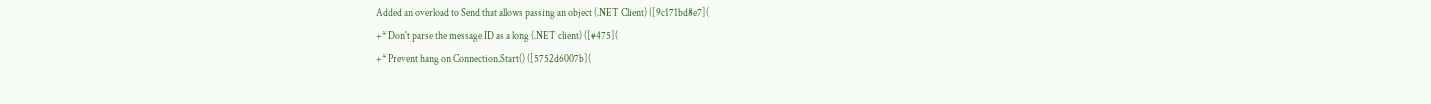Added an overload to Send that allows passing an object (.NET Client) ([9c171bd8e7](
+* Don't parse the message ID as a long (.NET client) ([#475](
+* Prevent hang on Connection.Start() ([5752d6007b](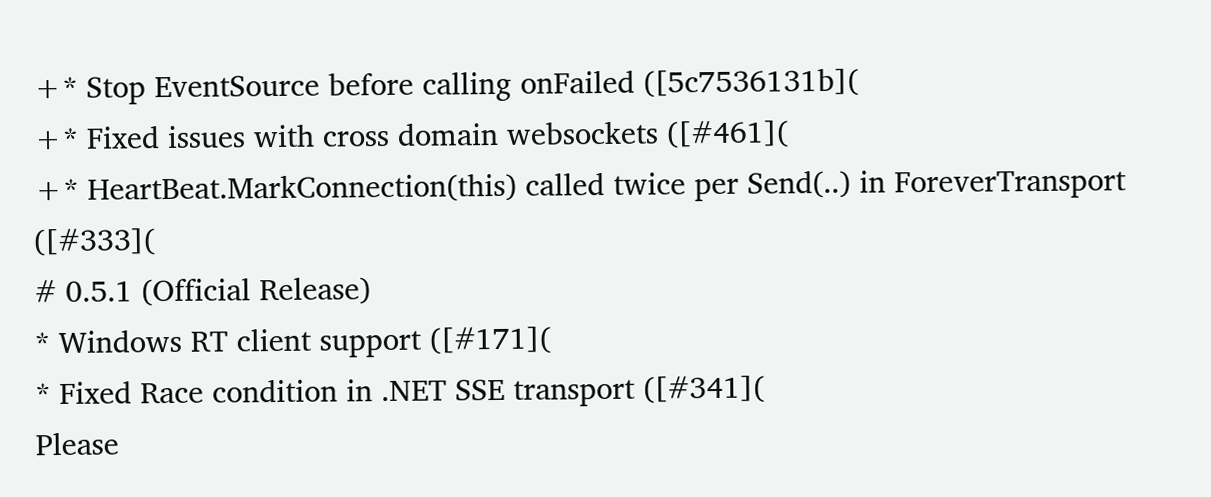+* Stop EventSource before calling onFailed ([5c7536131b](
+* Fixed issues with cross domain websockets ([#461](
+* HeartBeat.MarkConnection(this) called twice per Send(..) in ForeverTransport ([#333](
# 0.5.1 (Official Release)
* Windows RT client support ([#171](
* Fixed Race condition in .NET SSE transport ([#341](
Please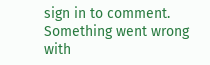sign in to comment.
Something went wrong with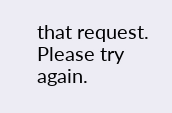that request. Please try again.